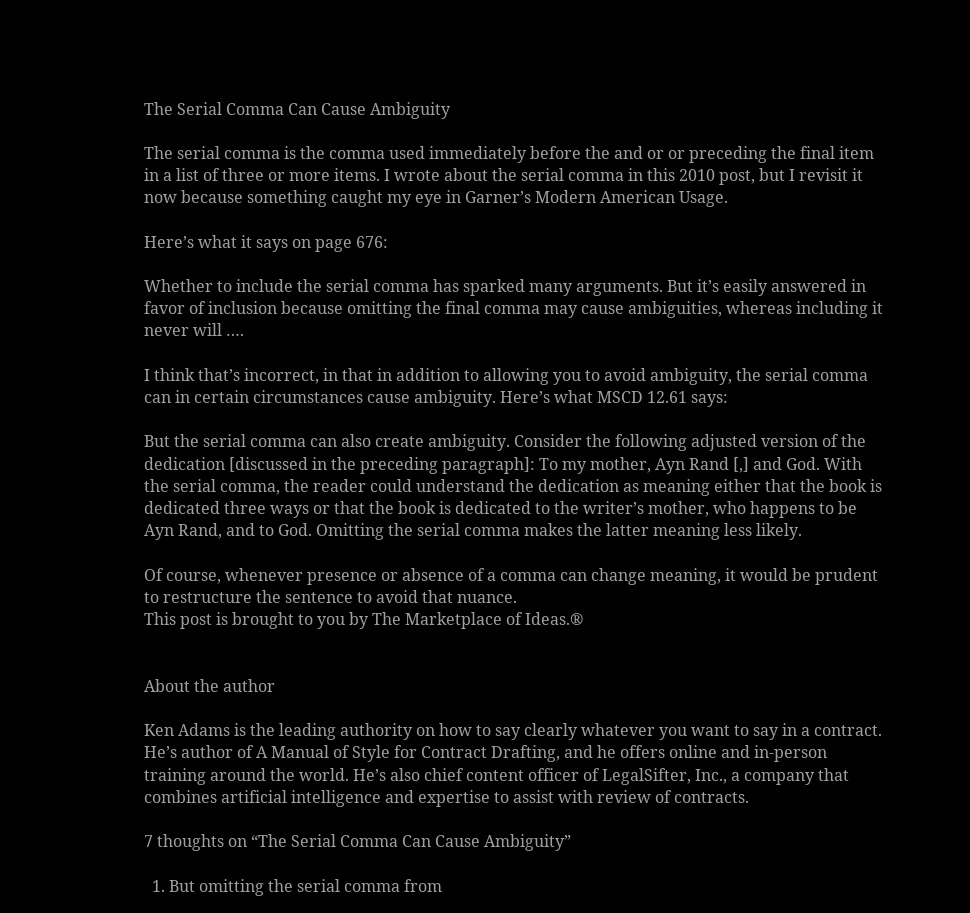The Serial Comma Can Cause Ambiguity

The serial comma is the comma used immediately before the and or or preceding the final item in a list of three or more items. I wrote about the serial comma in this 2010 post, but I revisit it now because something caught my eye in Garner’s Modern American Usage.

Here’s what it says on page 676:

Whether to include the serial comma has sparked many arguments. But it’s easily answered in favor of inclusion because omitting the final comma may cause ambiguities, whereas including it never will ….

I think that’s incorrect, in that in addition to allowing you to avoid ambiguity, the serial comma can in certain circumstances cause ambiguity. Here’s what MSCD 12.61 says:

But the serial comma can also create ambiguity. Consider the following adjusted version of the dedication [discussed in the preceding paragraph]: To my mother, Ayn Rand [,] and God. With the serial comma, the reader could understand the dedication as meaning either that the book is dedicated three ways or that the book is dedicated to the writer’s mother, who happens to be Ayn Rand, and to God. Omitting the serial comma makes the latter meaning less likely.

Of course, whenever presence or absence of a comma can change meaning, it would be prudent to restructure the sentence to avoid that nuance.
This post is brought to you by The Marketplace of Ideas.®


About the author

Ken Adams is the leading authority on how to say clearly whatever you want to say in a contract. He’s author of A Manual of Style for Contract Drafting, and he offers online and in-person training around the world. He’s also chief content officer of LegalSifter, Inc., a company that combines artificial intelligence and expertise to assist with review of contracts.

7 thoughts on “The Serial Comma Can Cause Ambiguity”

  1. But omitting the serial comma from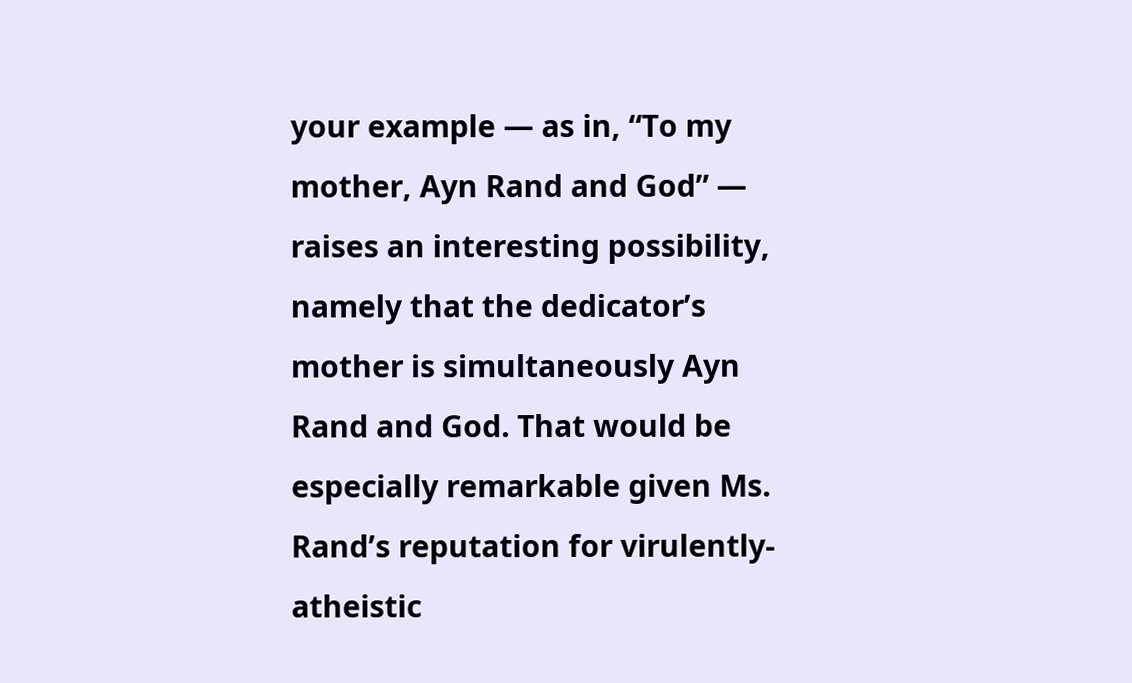your example — as in, “To my mother, Ayn Rand and God” — raises an interesting possibility, namely that the dedicator’s mother is simultaneously Ayn Rand and God. That would be especially remarkable given Ms. Rand’s reputation for virulently-atheistic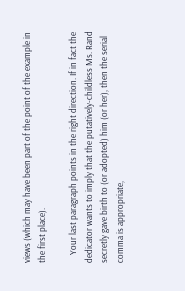views (which may have been part of the point of the example in the first place).

    Your last paragraph points in the right direction. If in fact the dedicator wants to imply that the putatively-childless Ms. Rand secretly gave birth to (or adopted) him (or her), then the serial comma is appropriate,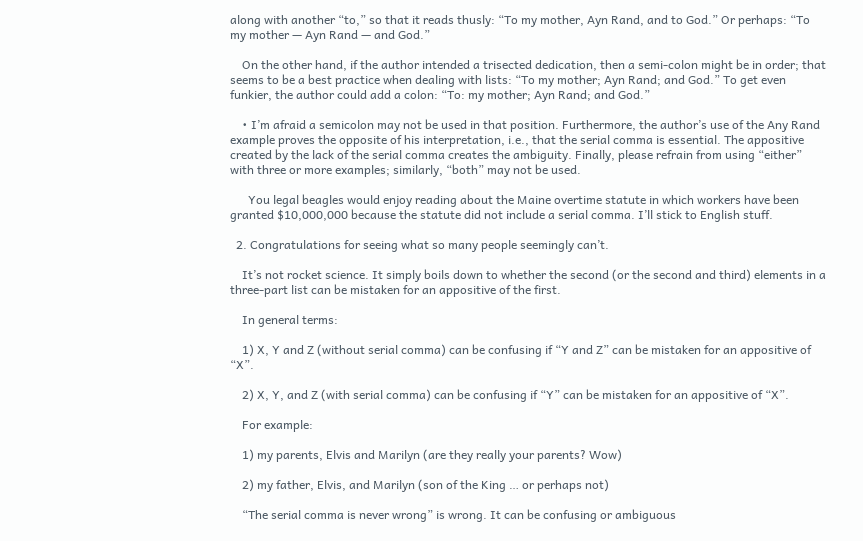along with another “to,” so that it reads thusly: “To my mother, Ayn Rand, and to God.” Or perhaps: “To my mother — Ayn Rand — and God.”

    On the other hand, if the author intended a trisected dedication, then a semi-colon might be in order; that seems to be a best practice when dealing with lists: “To my mother; Ayn Rand; and God.” To get even funkier, the author could add a colon: “To: my mother; Ayn Rand; and God.”

    • I’m afraid a semicolon may not be used in that position. Furthermore, the author’s use of the Any Rand example proves the opposite of his interpretation, i.e., that the serial comma is essential. The appositive created by the lack of the serial comma creates the ambiguity. Finally, please refrain from using “either” with three or more examples; similarly, “both” may not be used.

      You legal beagles would enjoy reading about the Maine overtime statute in which workers have been granted $10,000,000 because the statute did not include a serial comma. I’ll stick to English stuff.

  2. Congratulations for seeing what so many people seemingly can’t.

    It’s not rocket science. It simply boils down to whether the second (or the second and third) elements in a three-part list can be mistaken for an appositive of the first.

    In general terms:

    1) X, Y and Z (without serial comma) can be confusing if “Y and Z” can be mistaken for an appositive of “X”.

    2) X, Y, and Z (with serial comma) can be confusing if “Y” can be mistaken for an appositive of “X”.

    For example:

    1) my parents, Elvis and Marilyn (are they really your parents? Wow)

    2) my father, Elvis, and Marilyn (son of the King … or perhaps not)

    “The serial comma is never wrong” is wrong. It can be confusing or ambiguous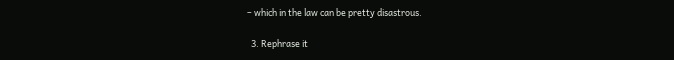– which in the law can be pretty disastrous.

  3. Rephrase it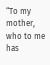“To my mother, who to me has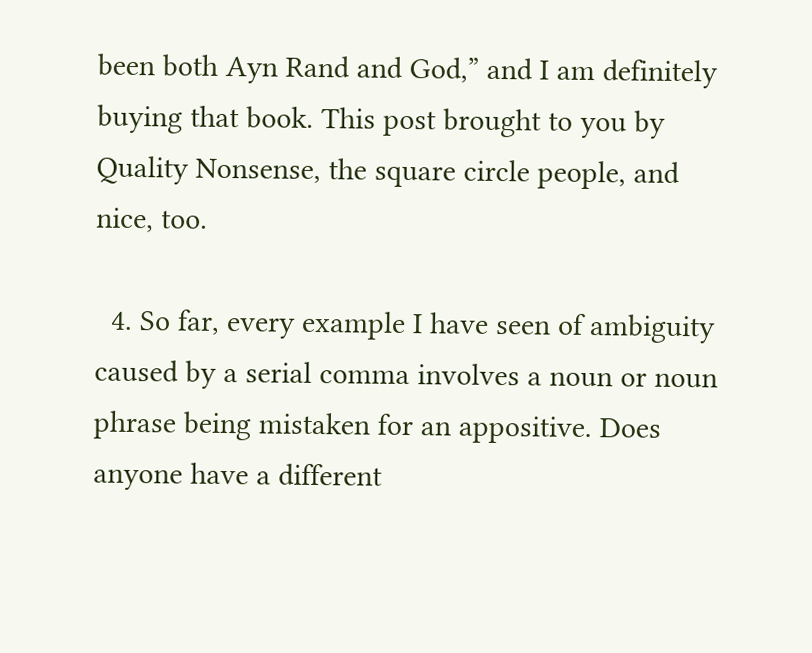been both Ayn Rand and God,” and I am definitely buying that book. This post brought to you by Quality Nonsense, the square circle people, and nice, too.

  4. So far, every example I have seen of ambiguity caused by a serial comma involves a noun or noun phrase being mistaken for an appositive. Does anyone have a different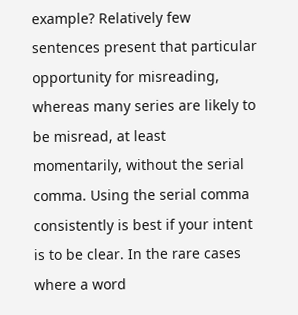example? Relatively few sentences present that particular opportunity for misreading, whereas many series are likely to be misread, at least momentarily, without the serial comma. Using the serial comma consistently is best if your intent is to be clear. In the rare cases where a word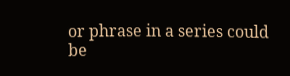or phrase in a series could be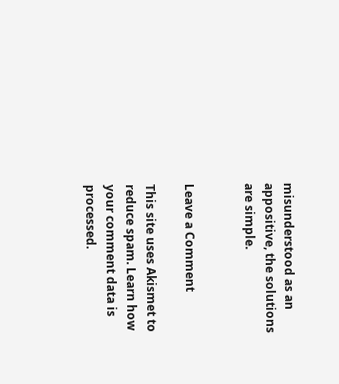misunderstood as an appositive, the solutions are simple.


Leave a Comment

This site uses Akismet to reduce spam. Learn how your comment data is processed.